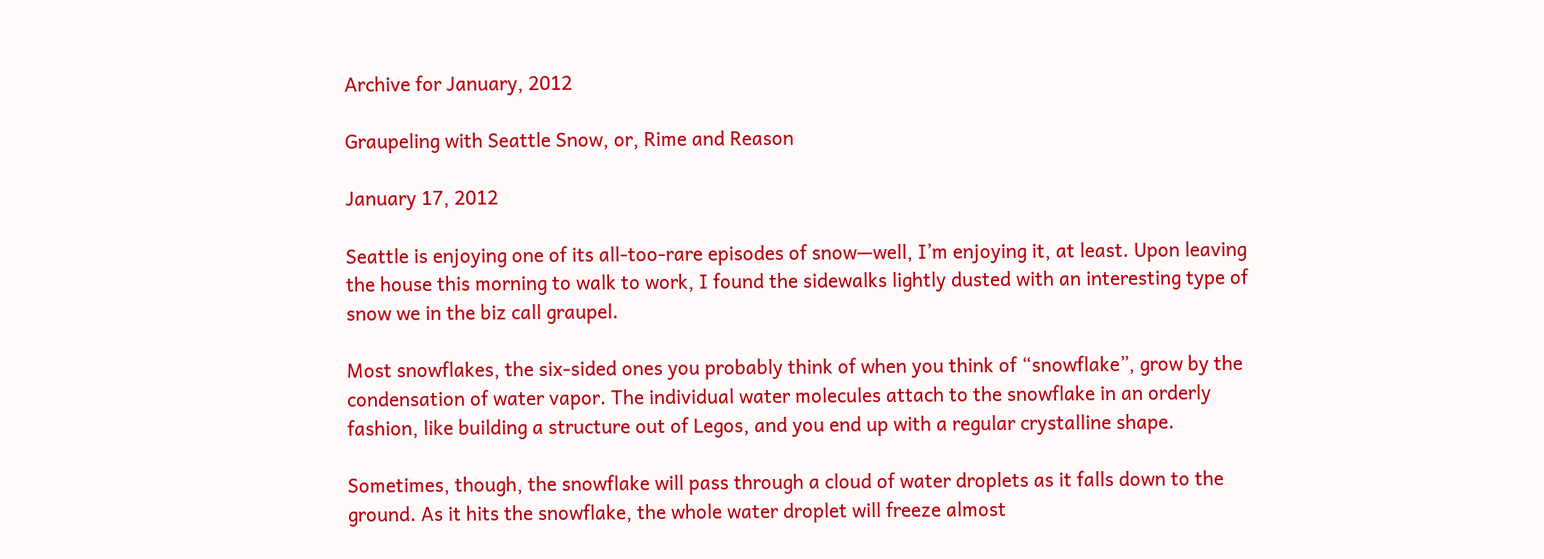Archive for January, 2012

Graupeling with Seattle Snow, or, Rime and Reason

January 17, 2012

Seattle is enjoying one of its all-too-rare episodes of snow—well, I’m enjoying it, at least. Upon leaving the house this morning to walk to work, I found the sidewalks lightly dusted with an interesting type of snow we in the biz call graupel.

Most snowflakes, the six-sided ones you probably think of when you think of “snowflake”, grow by the condensation of water vapor. The individual water molecules attach to the snowflake in an orderly fashion, like building a structure out of Legos, and you end up with a regular crystalline shape.

Sometimes, though, the snowflake will pass through a cloud of water droplets as it falls down to the ground. As it hits the snowflake, the whole water droplet will freeze almost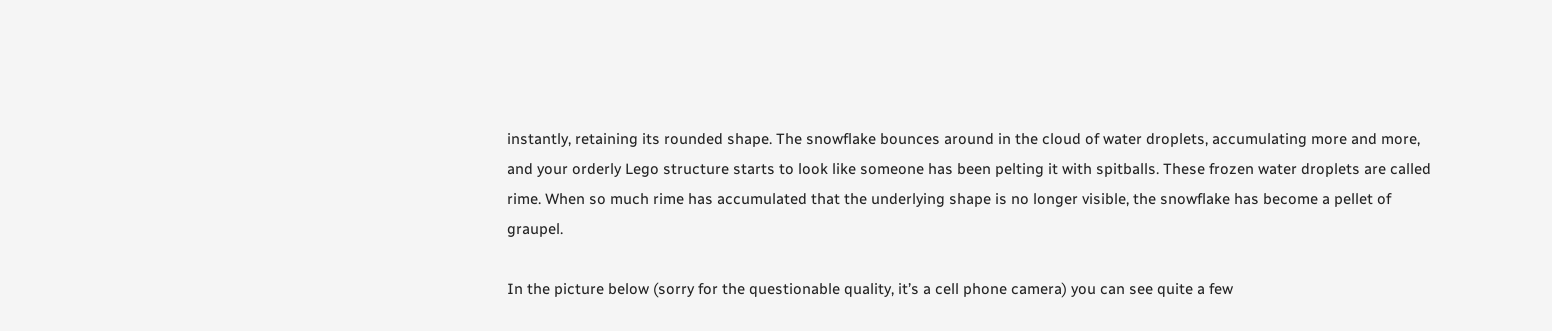instantly, retaining its rounded shape. The snowflake bounces around in the cloud of water droplets, accumulating more and more, and your orderly Lego structure starts to look like someone has been pelting it with spitballs. These frozen water droplets are called rime. When so much rime has accumulated that the underlying shape is no longer visible, the snowflake has become a pellet of graupel.

In the picture below (sorry for the questionable quality, it’s a cell phone camera) you can see quite a few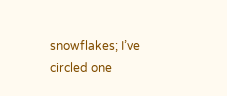snowflakes; I’ve circled one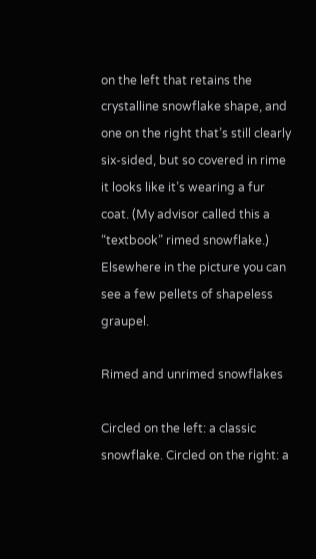on the left that retains the crystalline snowflake shape, and one on the right that’s still clearly six-sided, but so covered in rime it looks like it’s wearing a fur coat. (My advisor called this a “textbook” rimed snowflake.) Elsewhere in the picture you can see a few pellets of shapeless graupel.

Rimed and unrimed snowflakes

Circled on the left: a classic snowflake. Circled on the right: a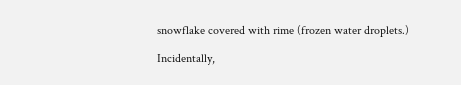snowflake covered with rime (frozen water droplets.)

Incidentally,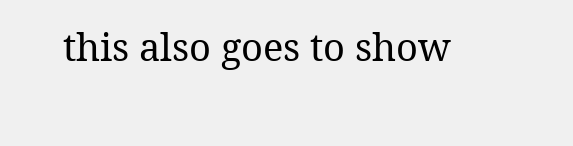this also goes to show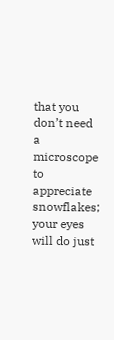that you don’t need a microscope to appreciate snowflakes; your eyes will do just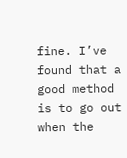fine. I’ve found that a good method is to go out when the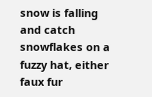snow is falling and catch snowflakes on a fuzzy hat, either faux fur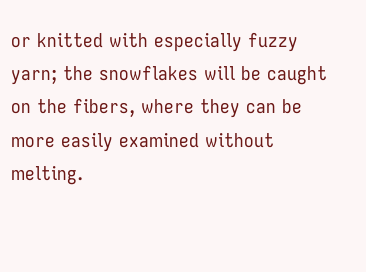or knitted with especially fuzzy yarn; the snowflakes will be caught on the fibers, where they can be more easily examined without melting.